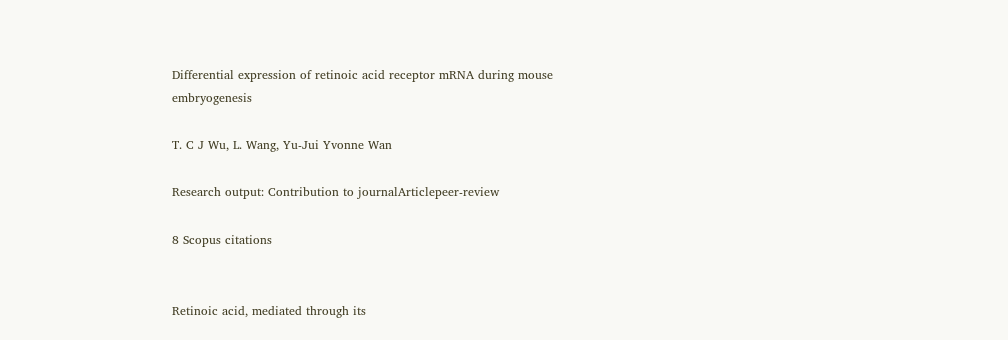Differential expression of retinoic acid receptor mRNA during mouse embryogenesis

T. C J Wu, L. Wang, Yu-Jui Yvonne Wan

Research output: Contribution to journalArticlepeer-review

8 Scopus citations


Retinoic acid, mediated through its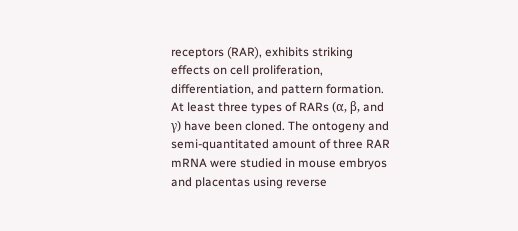receptors (RAR), exhibits striking effects on cell proliferation, differentiation, and pattern formation. At least three types of RARs (α, β, and γ) have been cloned. The ontogeny and semi-quantitated amount of three RAR mRNA were studied in mouse embryos and placentas using reverse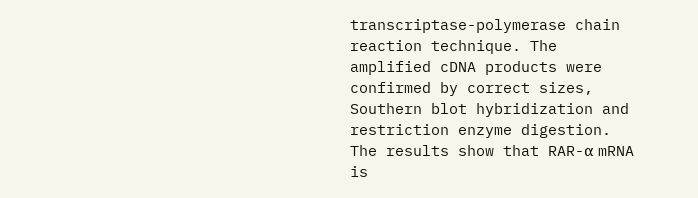transcriptase-polymerase chain reaction technique. The amplified cDNA products were confirmed by correct sizes, Southern blot hybridization and restriction enzyme digestion. The results show that RAR-α mRNA is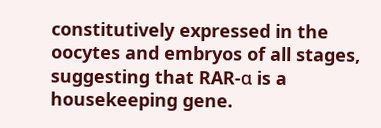constitutively expressed in the oocytes and embryos of all stages, suggesting that RAR-α is a housekeeping gene.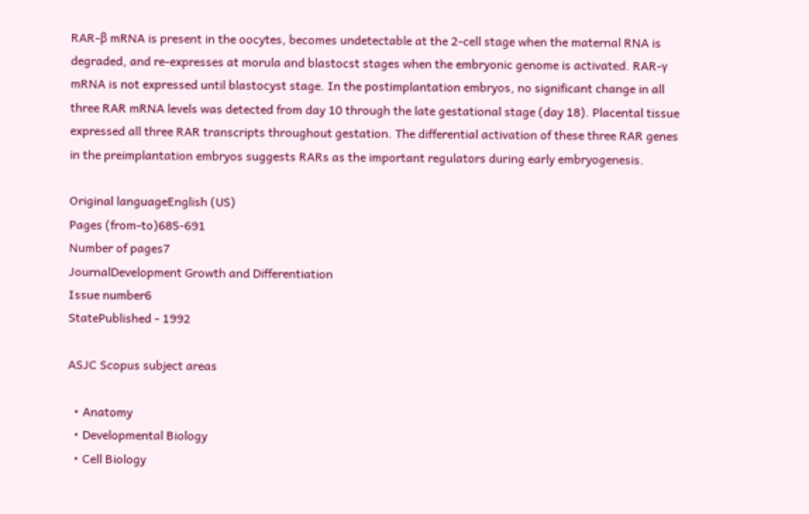RAR-β mRNA is present in the oocytes, becomes undetectable at the 2-cell stage when the maternal RNA is degraded, and re-expresses at morula and blastocst stages when the embryonic genome is activated. RAR-γ mRNA is not expressed until blastocyst stage. In the postimplantation embryos, no significant change in all three RAR mRNA levels was detected from day 10 through the late gestational stage (day 18). Placental tissue expressed all three RAR transcripts throughout gestation. The differential activation of these three RAR genes in the preimplantation embryos suggests RARs as the important regulators during early embryogenesis.

Original languageEnglish (US)
Pages (from-to)685-691
Number of pages7
JournalDevelopment Growth and Differentiation
Issue number6
StatePublished - 1992

ASJC Scopus subject areas

  • Anatomy
  • Developmental Biology
  • Cell Biology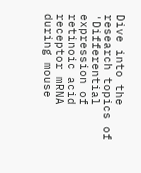Dive into the research topics of 'Differential expression of retinoic acid receptor mRNA during mouse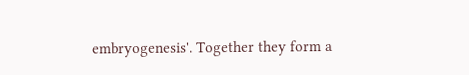embryogenesis'. Together they form a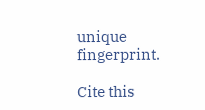unique fingerprint.

Cite this